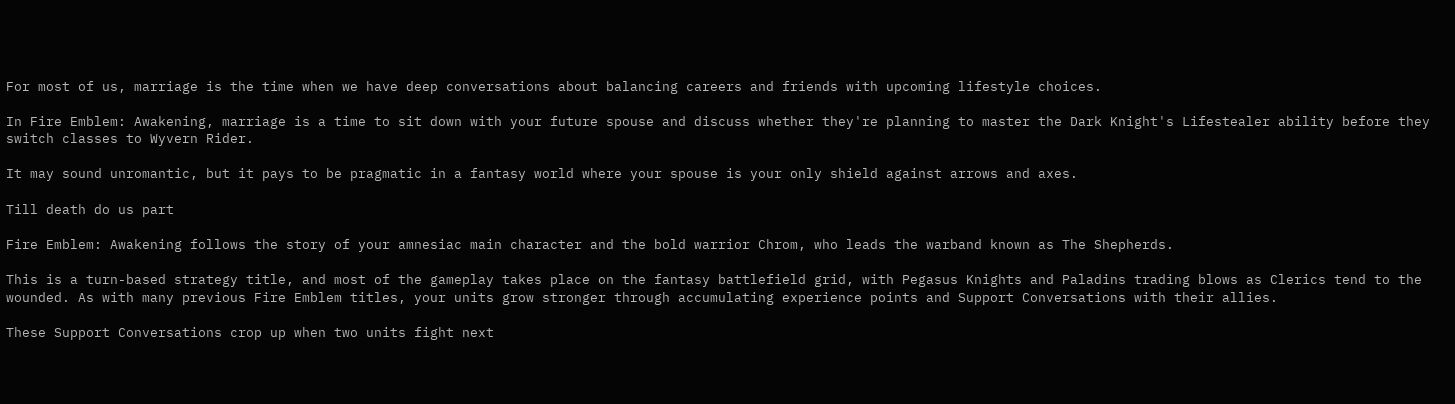For most of us, marriage is the time when we have deep conversations about balancing careers and friends with upcoming lifestyle choices.

In Fire Emblem: Awakening, marriage is a time to sit down with your future spouse and discuss whether they're planning to master the Dark Knight's Lifestealer ability before they switch classes to Wyvern Rider.

It may sound unromantic, but it pays to be pragmatic in a fantasy world where your spouse is your only shield against arrows and axes.

Till death do us part

Fire Emblem: Awakening follows the story of your amnesiac main character and the bold warrior Chrom, who leads the warband known as The Shepherds.

This is a turn-based strategy title, and most of the gameplay takes place on the fantasy battlefield grid, with Pegasus Knights and Paladins trading blows as Clerics tend to the wounded. As with many previous Fire Emblem titles, your units grow stronger through accumulating experience points and Support Conversations with their allies.

These Support Conversations crop up when two units fight next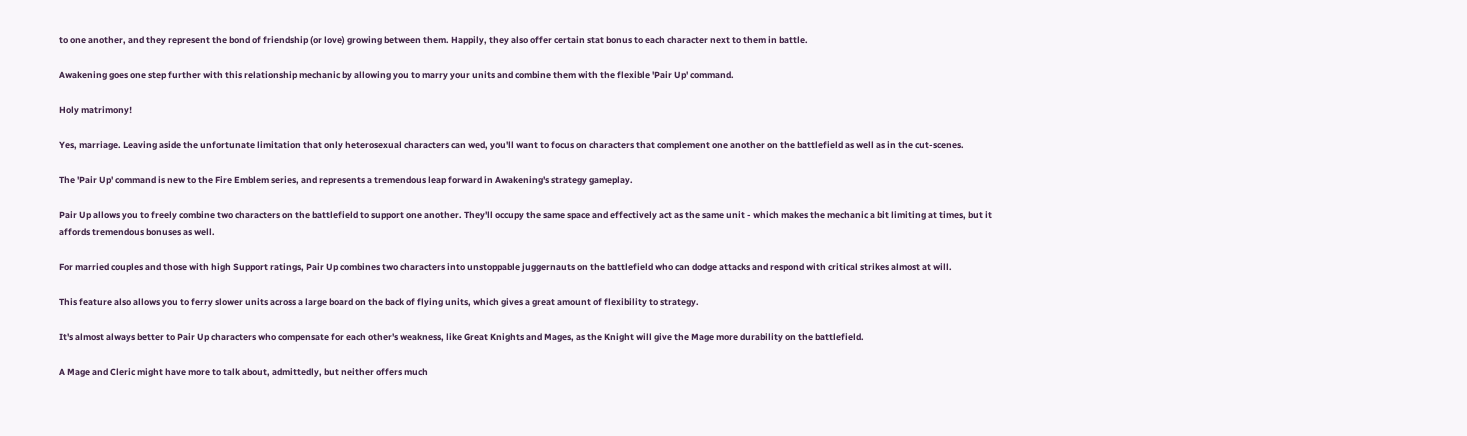to one another, and they represent the bond of friendship (or love) growing between them. Happily, they also offer certain stat bonus to each character next to them in battle.

Awakening goes one step further with this relationship mechanic by allowing you to marry your units and combine them with the flexible 'Pair Up' command.

Holy matrimony!

Yes, marriage. Leaving aside the unfortunate limitation that only heterosexual characters can wed, you'll want to focus on characters that complement one another on the battlefield as well as in the cut-scenes.

The 'Pair Up' command is new to the Fire Emblem series, and represents a tremendous leap forward in Awakening's strategy gameplay.

Pair Up allows you to freely combine two characters on the battlefield to support one another. They'll occupy the same space and effectively act as the same unit - which makes the mechanic a bit limiting at times, but it affords tremendous bonuses as well.

For married couples and those with high Support ratings, Pair Up combines two characters into unstoppable juggernauts on the battlefield who can dodge attacks and respond with critical strikes almost at will.

This feature also allows you to ferry slower units across a large board on the back of flying units, which gives a great amount of flexibility to strategy.

It's almost always better to Pair Up characters who compensate for each other's weakness, like Great Knights and Mages, as the Knight will give the Mage more durability on the battlefield.

A Mage and Cleric might have more to talk about, admittedly, but neither offers much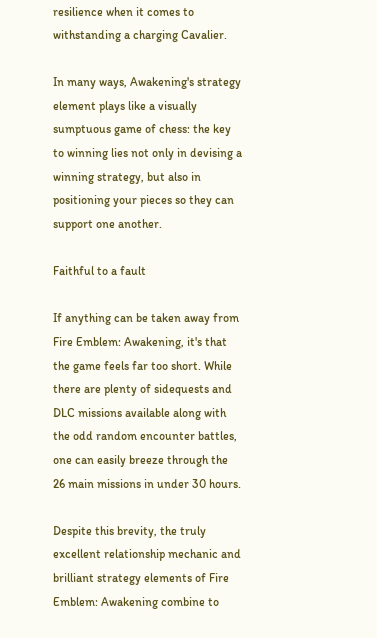resilience when it comes to withstanding a charging Cavalier.

In many ways, Awakening's strategy element plays like a visually sumptuous game of chess: the key to winning lies not only in devising a winning strategy, but also in positioning your pieces so they can support one another.

Faithful to a fault

If anything can be taken away from Fire Emblem: Awakening, it's that the game feels far too short. While there are plenty of sidequests and DLC missions available along with the odd random encounter battles, one can easily breeze through the 26 main missions in under 30 hours.

Despite this brevity, the truly excellent relationship mechanic and brilliant strategy elements of Fire Emblem: Awakening combine to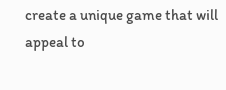create a unique game that will appeal to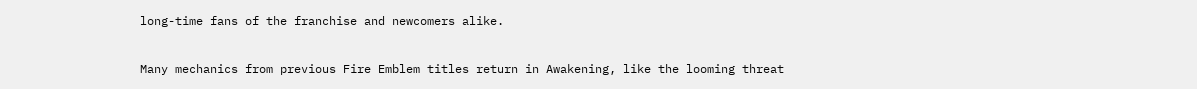long-time fans of the franchise and newcomers alike.

Many mechanics from previous Fire Emblem titles return in Awakening, like the looming threat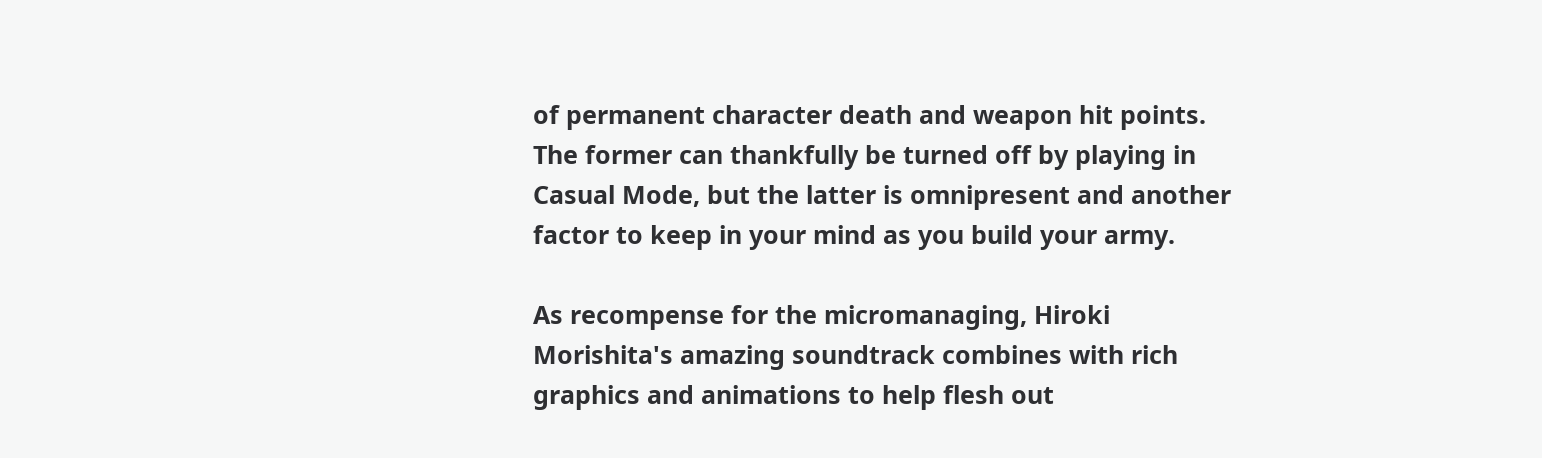of permanent character death and weapon hit points. The former can thankfully be turned off by playing in Casual Mode, but the latter is omnipresent and another factor to keep in your mind as you build your army.

As recompense for the micromanaging, Hiroki Morishita's amazing soundtrack combines with rich graphics and animations to help flesh out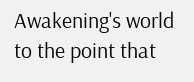Awakening's world to the point that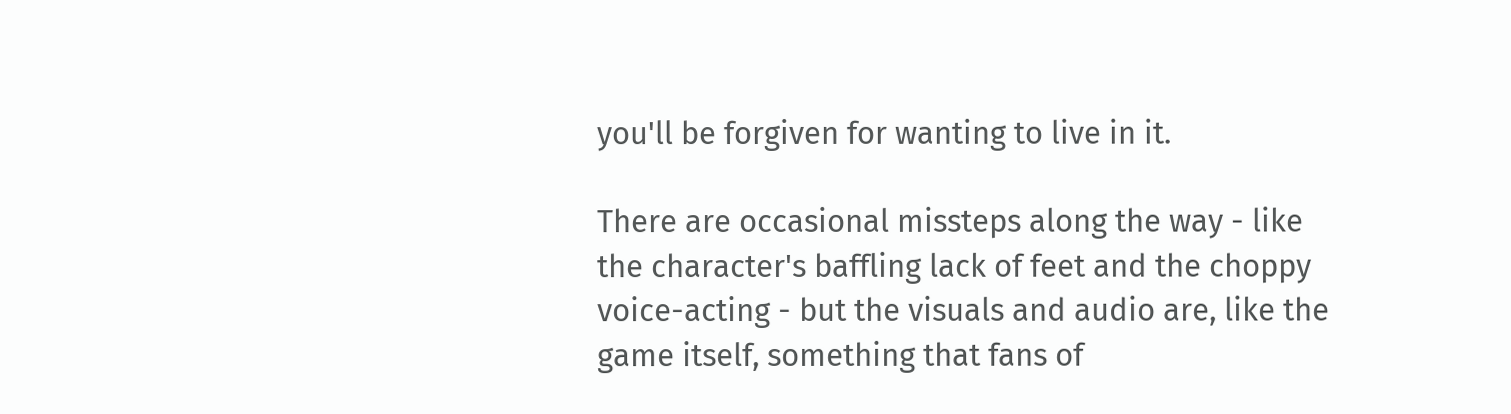you'll be forgiven for wanting to live in it.

There are occasional missteps along the way - like the character's baffling lack of feet and the choppy voice-acting - but the visuals and audio are, like the game itself, something that fans of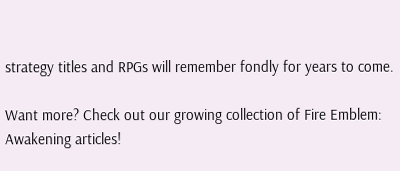strategy titles and RPGs will remember fondly for years to come.

Want more? Check out our growing collection of Fire Emblem: Awakening articles!